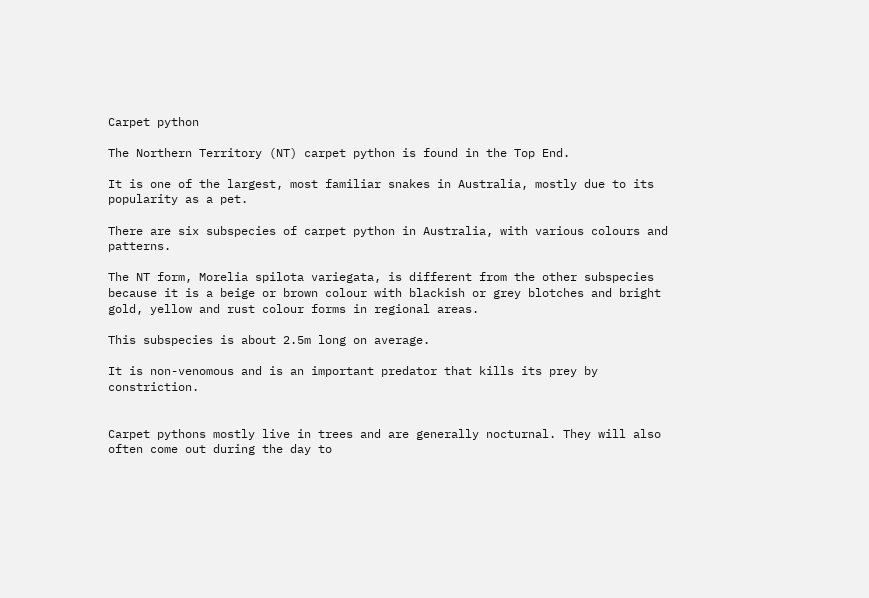Carpet python

The Northern Territory (NT) carpet python is found in the Top End.

It is one of the largest, most familiar snakes in Australia, mostly due to its popularity as a pet.

There are six subspecies of carpet python in Australia, with various colours and patterns.

The NT form, Morelia spilota variegata, is different from the other subspecies because it is a beige or brown colour with blackish or grey blotches and bright gold, yellow and rust colour forms in regional areas.

This subspecies is about 2.5m long on average.

It is non-venomous and is an important predator that kills its prey by constriction.


Carpet pythons mostly live in trees and are generally nocturnal. They will also often come out during the day to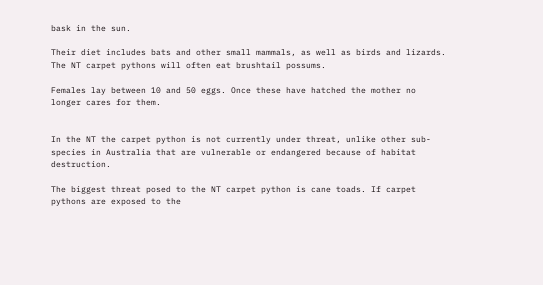bask in the sun.

Their diet includes bats and other small mammals, as well as birds and lizards. The NT carpet pythons will often eat brushtail possums.

Females lay between 10 and 50 eggs. Once these have hatched the mother no longer cares for them.


In the NT the carpet python is not currently under threat, unlike other sub-species in Australia that are vulnerable or endangered because of habitat destruction.

The biggest threat posed to the NT carpet python is cane toads. If carpet pythons are exposed to the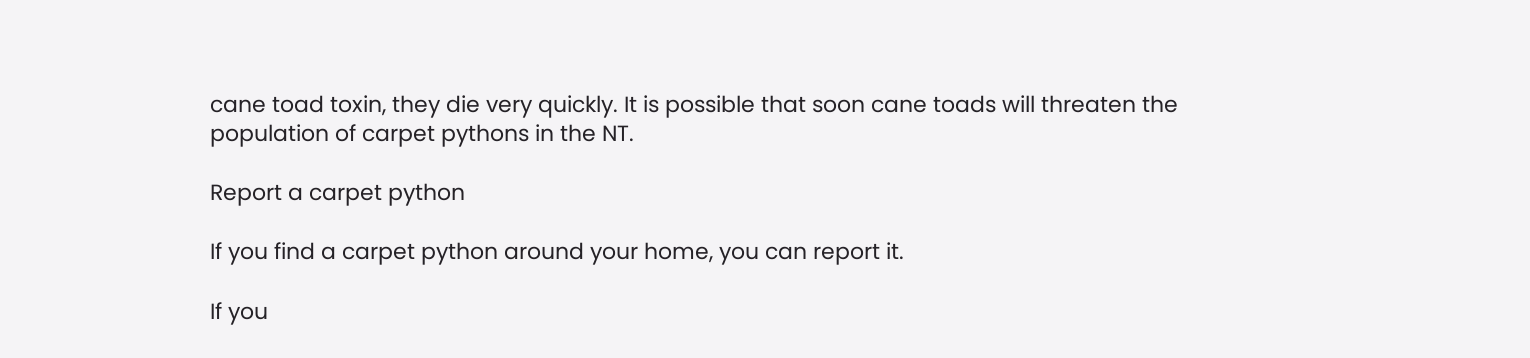cane toad toxin, they die very quickly. It is possible that soon cane toads will threaten the population of carpet pythons in the NT.

Report a carpet python

If you find a carpet python around your home, you can report it.

If you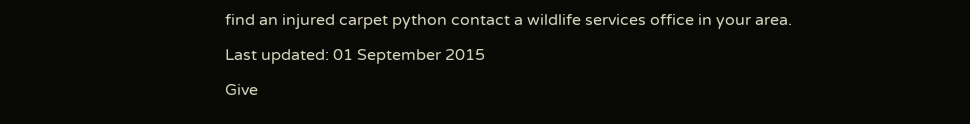find an injured carpet python contact a wildlife services office in your area.

Last updated: 01 September 2015

Give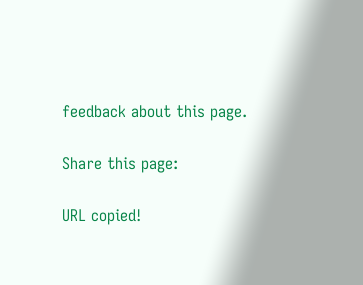feedback about this page.

Share this page:

URL copied!